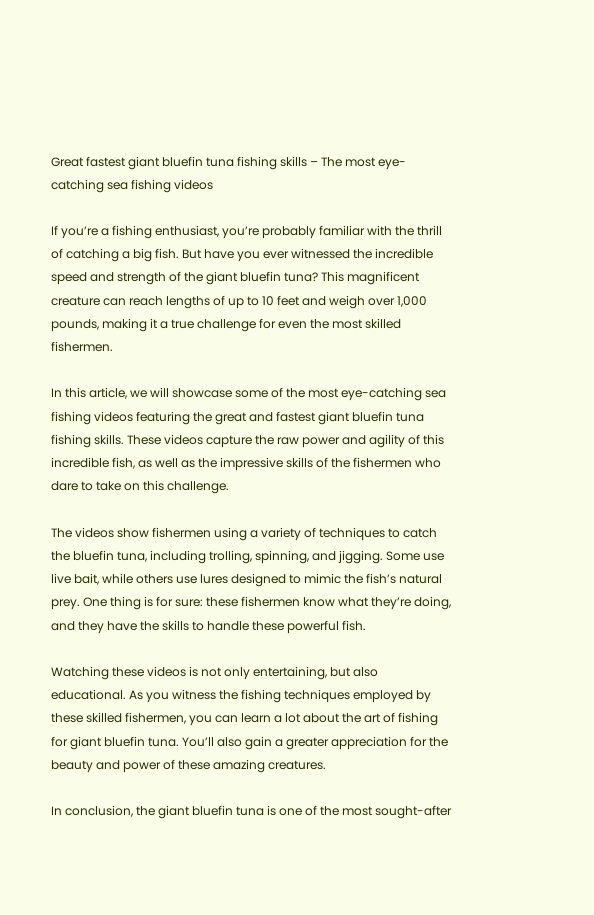Great fastest giant bluefin tuna fishing skills – The most eye-catching sea fishing videos

If you’re a fishing enthusiast, you’re probably familiar with the thrill of catching a big fish. But have you ever witnessed the incredible speed and strength of the giant bluefin tuna? This magnificent creature can reach lengths of up to 10 feet and weigh over 1,000 pounds, making it a true challenge for even the most skilled fishermen.

In this article, we will showcase some of the most eye-catching sea fishing videos featuring the great and fastest giant bluefin tuna fishing skills. These videos capture the raw power and agility of this incredible fish, as well as the impressive skills of the fishermen who dare to take on this challenge.

The videos show fishermen using a variety of techniques to catch the bluefin tuna, including trolling, spinning, and jigging. Some use live bait, while others use lures designed to mimic the fish’s natural prey. One thing is for sure: these fishermen know what they’re doing, and they have the skills to handle these powerful fish.

Watching these videos is not only entertaining, but also educational. As you witness the fishing techniques employed by these skilled fishermen, you can learn a lot about the art of fishing for giant bluefin tuna. You’ll also gain a greater appreciation for the beauty and power of these amazing creatures.

In conclusion, the giant bluefin tuna is one of the most sought-after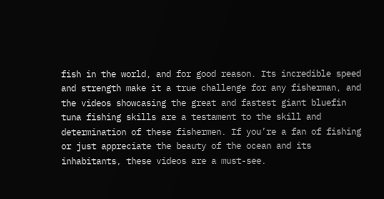fish in the world, and for good reason. Its incredible speed and strength make it a true challenge for any fisherman, and the videos showcasing the great and fastest giant bluefin tuna fishing skills are a testament to the skill and determination of these fishermen. If you’re a fan of fishing or just appreciate the beauty of the ocean and its inhabitants, these videos are a must-see.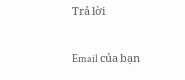Trả lời

Email của bạn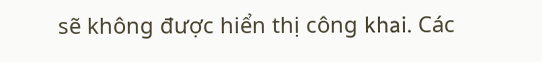sẽ không được hiển thị công khai. Các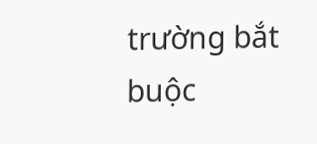trường bắt buộc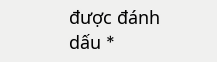được đánh dấu *